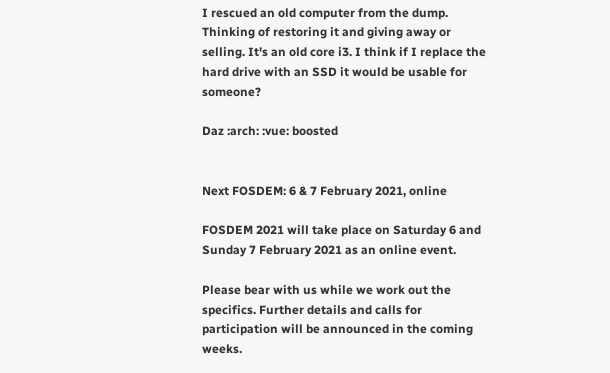I rescued an old computer from the dump. Thinking of restoring it and giving away or selling. It's an old core i3. I think if I replace the hard drive with an SSD it would be usable for someone?

Daz :arch: :vue: boosted


Next FOSDEM: 6 & 7 February 2021, online

FOSDEM 2021 will take place on Saturday 6 and Sunday 7 February 2021 as an online event.

Please bear with us while we work out the specifics. Further details and calls for participation will be announced in the coming weeks.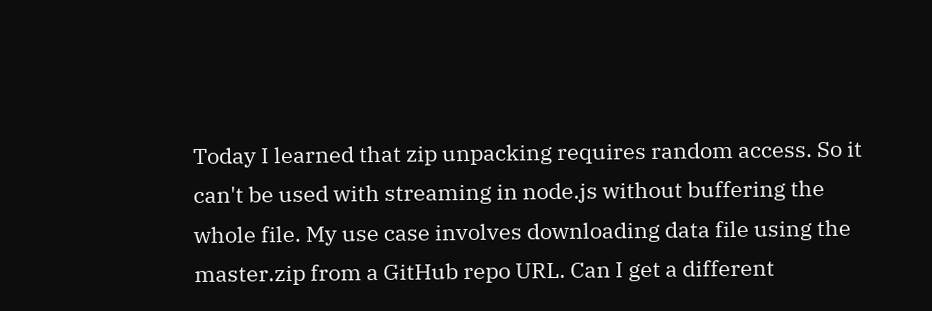Today I learned that zip unpacking requires random access. So it can't be used with streaming in node.js without buffering the whole file. My use case involves downloading data file using the master.zip from a GitHub repo URL. Can I get a different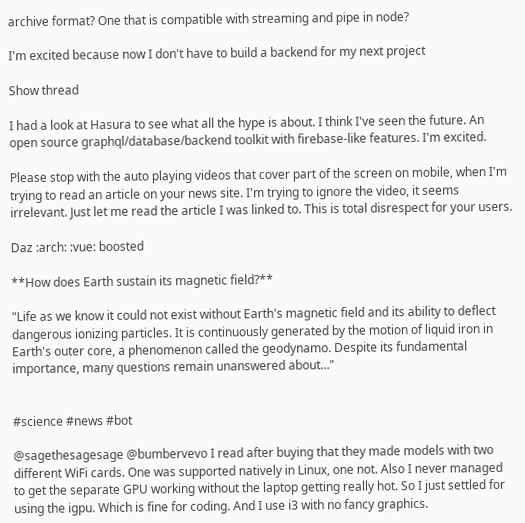archive format? One that is compatible with streaming and pipe in node?

I'm excited because now I don't have to build a backend for my next project

Show thread

I had a look at Hasura to see what all the hype is about. I think I've seen the future. An open source graphql/database/backend toolkit with firebase-like features. I'm excited.

Please stop with the auto playing videos that cover part of the screen on mobile, when I'm trying to read an article on your news site. I'm trying to ignore the video, it seems irrelevant. Just let me read the article I was linked to. This is total disrespect for your users.

Daz :arch: :vue: boosted

**How does Earth sustain its magnetic field?**

"Life as we know it could not exist without Earth's magnetic field and its ability to deflect dangerous ionizing particles. It is continuously generated by the motion of liquid iron in Earth's outer core, a phenomenon called the geodynamo. Despite its fundamental importance, many questions remain unanswered about…"


#science #news #bot

@sagethesagesage @bumbervevo I read after buying that they made models with two different WiFi cards. One was supported natively in Linux, one not. Also I never managed to get the separate GPU working without the laptop getting really hot. So I just settled for using the igpu. Which is fine for coding. And I use i3 with no fancy graphics.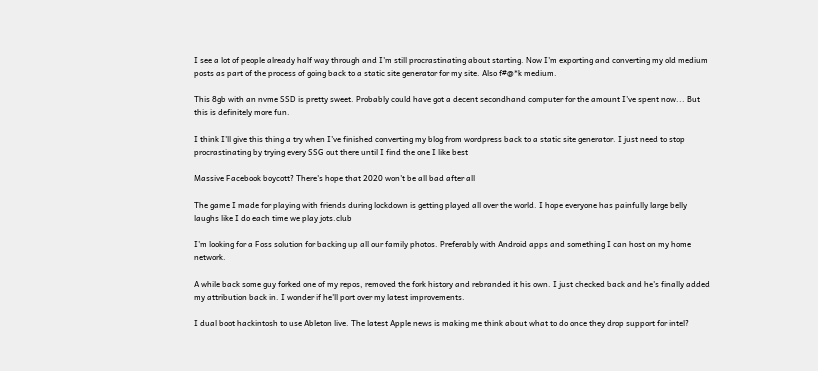I see a lot of people already half way through and I'm still procrastinating about starting. Now I'm exporting and converting my old medium posts as part of the process of going back to a static site generator for my site. Also f#@*k medium.

This 8gb with an nvme SSD is pretty sweet. Probably could have got a decent secondhand computer for the amount I've spent now... But this is definitely more fun.

I think I'll give this thing a try when I've finished converting my blog from wordpress back to a static site generator. I just need to stop procrastinating by trying every SSG out there until I find the one I like best

Massive Facebook boycott? There's hope that 2020 won't be all bad after all

The game I made for playing with friends during lockdown is getting played all over the world. I hope everyone has painfully large belly laughs like I do each time we play jots.club

I'm looking for a Foss solution for backing up all our family photos. Preferably with Android apps and something I can host on my home network.

A while back some guy forked one of my repos, removed the fork history and rebranded it his own. I just checked back and he's finally added my attribution back in. I wonder if he'll port over my latest improvements.

I dual boot hackintosh to use Ableton live. The latest Apple news is making me think about what to do once they drop support for intel?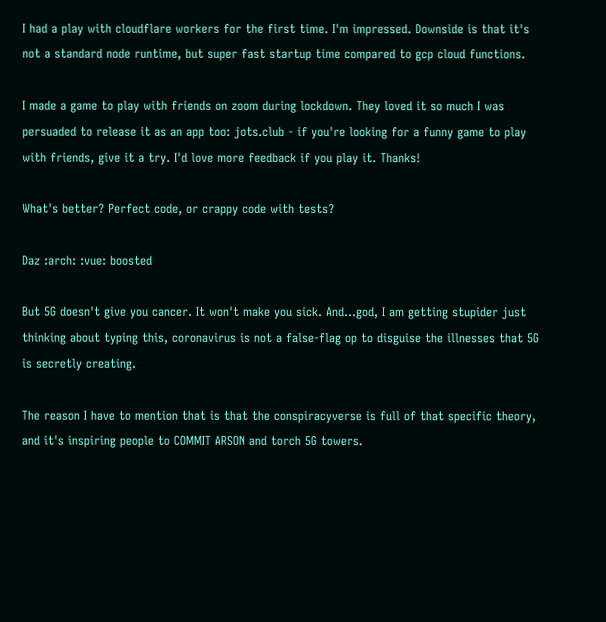I had a play with cloudflare workers for the first time. I'm impressed. Downside is that it's not a standard node runtime, but super fast startup time compared to gcp cloud functions.

I made a game to play with friends on zoom during lockdown. They loved it so much I was persuaded to release it as an app too: jots.club - if you're looking for a funny game to play with friends, give it a try. I'd love more feedback if you play it. Thanks!

What's better? Perfect code, or crappy code with tests?

Daz :arch: :vue: boosted

But 5G doesn't give you cancer. It won't make you sick. And...god, I am getting stupider just thinking about typing this, coronavirus is not a false-flag op to disguise the illnesses that 5G is secretly creating.

The reason I have to mention that is that the conspiracyverse is full of that specific theory, and it's inspiring people to COMMIT ARSON and torch 5G towers.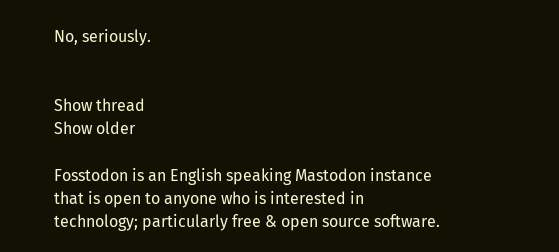No, seriously.


Show thread
Show older

Fosstodon is an English speaking Mastodon instance that is open to anyone who is interested in technology; particularly free & open source software.